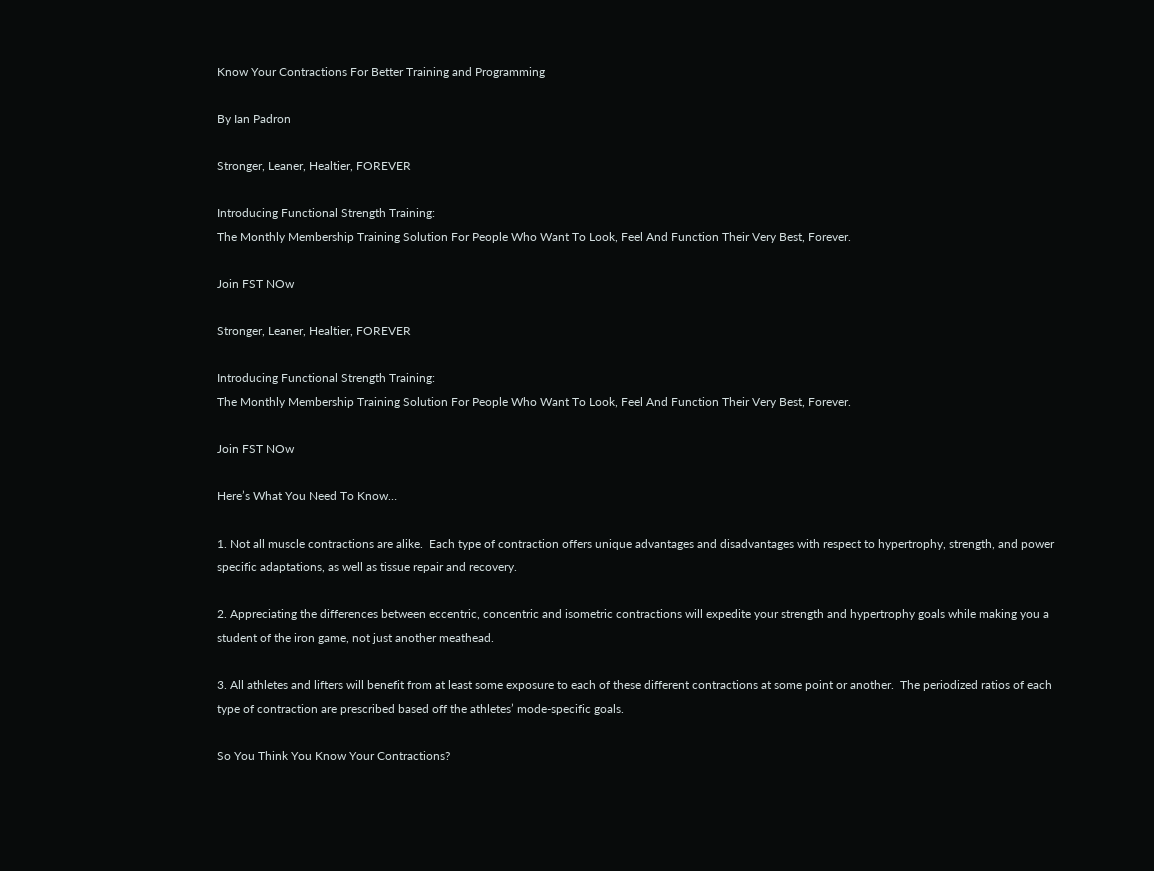Know Your Contractions For Better Training and Programming

By Ian Padron

Stronger, Leaner, Healtier, FOREVER

Introducing Functional Strength Training:
The Monthly Membership Training Solution For People Who Want To Look, Feel And Function Their Very Best, Forever.

Join FST NOw

Stronger, Leaner, Healtier, FOREVER

Introducing Functional Strength Training:
The Monthly Membership Training Solution For People Who Want To Look, Feel And Function Their Very Best, Forever.

Join FST NOw

Here’s What You Need To Know…

1. Not all muscle contractions are alike.  Each type of contraction offers unique advantages and disadvantages with respect to hypertrophy, strength, and power specific adaptations, as well as tissue repair and recovery.

2. Appreciating the differences between eccentric, concentric and isometric contractions will expedite your strength and hypertrophy goals while making you a student of the iron game, not just another meathead.

3. All athletes and lifters will benefit from at least some exposure to each of these different contractions at some point or another.  The periodized ratios of each type of contraction are prescribed based off the athletes’ mode-specific goals.

So You Think You Know Your Contractions?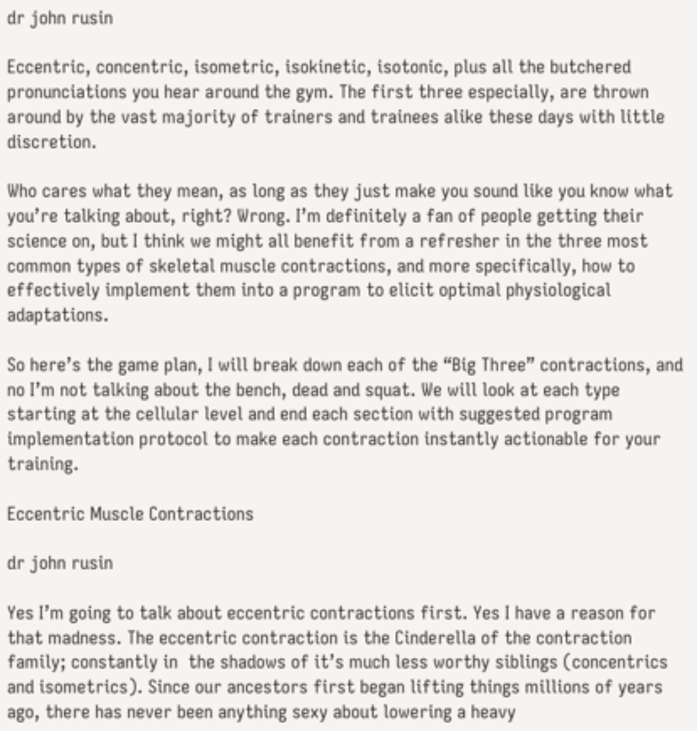dr john rusin

Eccentric, concentric, isometric, isokinetic, isotonic, plus all the butchered pronunciations you hear around the gym. The first three especially, are thrown around by the vast majority of trainers and trainees alike these days with little discretion.

Who cares what they mean, as long as they just make you sound like you know what you’re talking about, right? Wrong. I’m definitely a fan of people getting their science on, but I think we might all benefit from a refresher in the three most common types of skeletal muscle contractions, and more specifically, how to effectively implement them into a program to elicit optimal physiological adaptations.

So here’s the game plan, I will break down each of the “Big Three” contractions, and no I’m not talking about the bench, dead and squat. We will look at each type starting at the cellular level and end each section with suggested program implementation protocol to make each contraction instantly actionable for your training.

Eccentric Muscle Contractions

dr john rusin

Yes I’m going to talk about eccentric contractions first. Yes I have a reason for that madness. The eccentric contraction is the Cinderella of the contraction family; constantly in  the shadows of it’s much less worthy siblings (concentrics and isometrics). Since our ancestors first began lifting things millions of years ago, there has never been anything sexy about lowering a heavy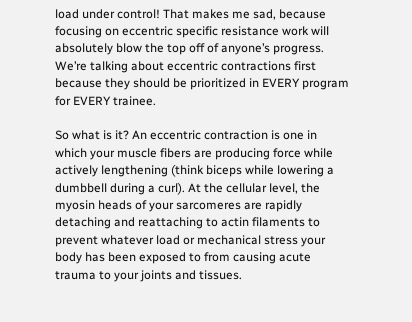load under control! That makes me sad, because focusing on eccentric specific resistance work will absolutely blow the top off of anyone’s progress. We’re talking about eccentric contractions first because they should be prioritized in EVERY program for EVERY trainee.

So what is it? An eccentric contraction is one in which your muscle fibers are producing force while actively lengthening (think biceps while lowering a dumbbell during a curl). At the cellular level, the myosin heads of your sarcomeres are rapidly detaching and reattaching to actin filaments to prevent whatever load or mechanical stress your body has been exposed to from causing acute trauma to your joints and tissues.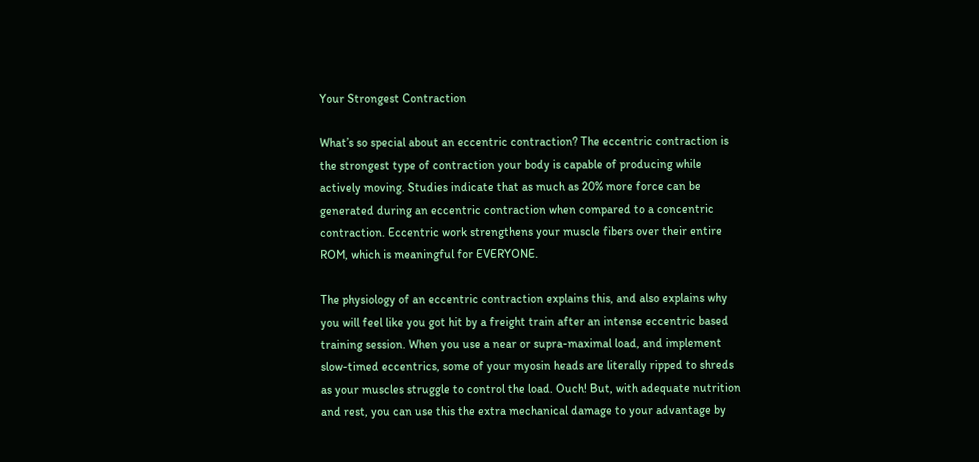Your Strongest Contraction

What’s so special about an eccentric contraction? The eccentric contraction is the strongest type of contraction your body is capable of producing while actively moving. Studies indicate that as much as 20% more force can be generated during an eccentric contraction when compared to a concentric contraction. Eccentric work strengthens your muscle fibers over their entire ROM, which is meaningful for EVERYONE.

The physiology of an eccentric contraction explains this, and also explains why you will feel like you got hit by a freight train after an intense eccentric based training session. When you use a near or supra-maximal load, and implement slow-timed eccentrics, some of your myosin heads are literally ripped to shreds as your muscles struggle to control the load. Ouch! But, with adequate nutrition and rest, you can use this the extra mechanical damage to your advantage by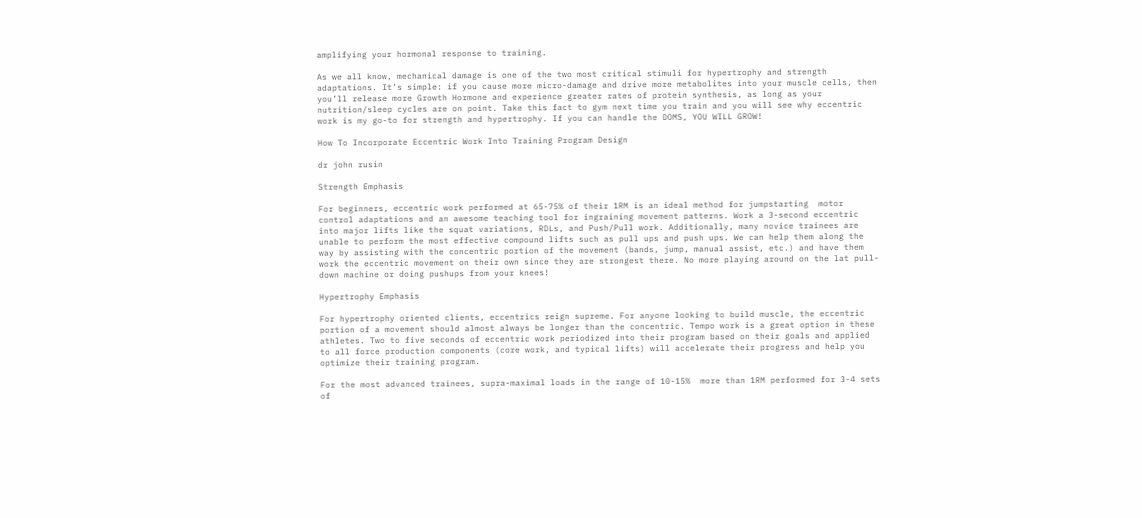amplifying your hormonal response to training.

As we all know, mechanical damage is one of the two most critical stimuli for hypertrophy and strength adaptations. It’s simple: if you cause more micro-damage and drive more metabolites into your muscle cells, then you’ll release more Growth Hormone and experience greater rates of protein synthesis, as long as your nutrition/sleep cycles are on point. Take this fact to gym next time you train and you will see why eccentric work is my go-to for strength and hypertrophy. If you can handle the DOMS, YOU WILL GROW!

How To Incorporate Eccentric Work Into Training Program Design

dr john rusin

Strength Emphasis

For beginners, eccentric work performed at 65-75% of their 1RM is an ideal method for jumpstarting  motor control adaptations and an awesome teaching tool for ingraining movement patterns. Work a 3-second eccentric into major lifts like the squat variations, RDLs, and Push/Pull work. Additionally, many novice trainees are unable to perform the most effective compound lifts such as pull ups and push ups. We can help them along the way by assisting with the concentric portion of the movement (bands, jump, manual assist, etc.) and have them work the eccentric movement on their own since they are strongest there. No more playing around on the lat pull-down machine or doing pushups from your knees!

Hypertrophy Emphasis

For hypertrophy oriented clients, eccentrics reign supreme. For anyone looking to build muscle, the eccentric portion of a movement should almost always be longer than the concentric. Tempo work is a great option in these athletes. Two to five seconds of eccentric work periodized into their program based on their goals and applied to all force production components (core work, and typical lifts) will accelerate their progress and help you optimize their training program.

For the most advanced trainees, supra-maximal loads in the range of 10-15%  more than 1RM performed for 3-4 sets of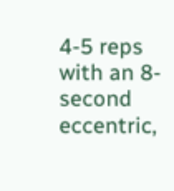4-5 reps with an 8-second eccentric,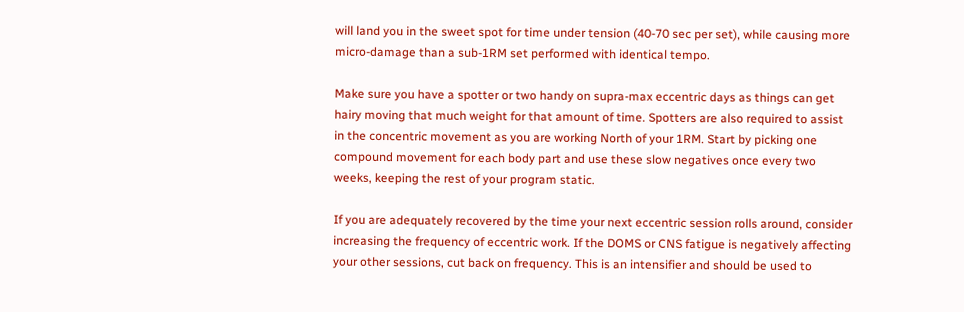will land you in the sweet spot for time under tension (40-70 sec per set), while causing more micro-damage than a sub-1RM set performed with identical tempo.

Make sure you have a spotter or two handy on supra-max eccentric days as things can get hairy moving that much weight for that amount of time. Spotters are also required to assist in the concentric movement as you are working North of your 1RM. Start by picking one compound movement for each body part and use these slow negatives once every two weeks, keeping the rest of your program static.

If you are adequately recovered by the time your next eccentric session rolls around, consider increasing the frequency of eccentric work. If the DOMS or CNS fatigue is negatively affecting your other sessions, cut back on frequency. This is an intensifier and should be used to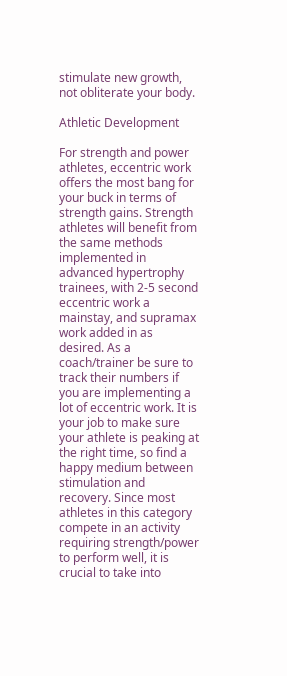stimulate new growth, not obliterate your body.

Athletic Development

For strength and power athletes, eccentric work offers the most bang for your buck in terms of strength gains. Strength athletes will benefit from the same methods implemented in advanced hypertrophy trainees, with 2-5 second eccentric work a mainstay, and supramax work added in as desired. As a coach/trainer be sure to track their numbers if you are implementing a lot of eccentric work. It is your job to make sure your athlete is peaking at the right time, so find a happy medium between stimulation and recovery. Since most athletes in this category compete in an activity requiring strength/power to perform well, it is crucial to take into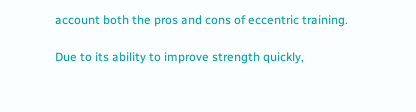account both the pros and cons of eccentric training.

Due to its ability to improve strength quickly,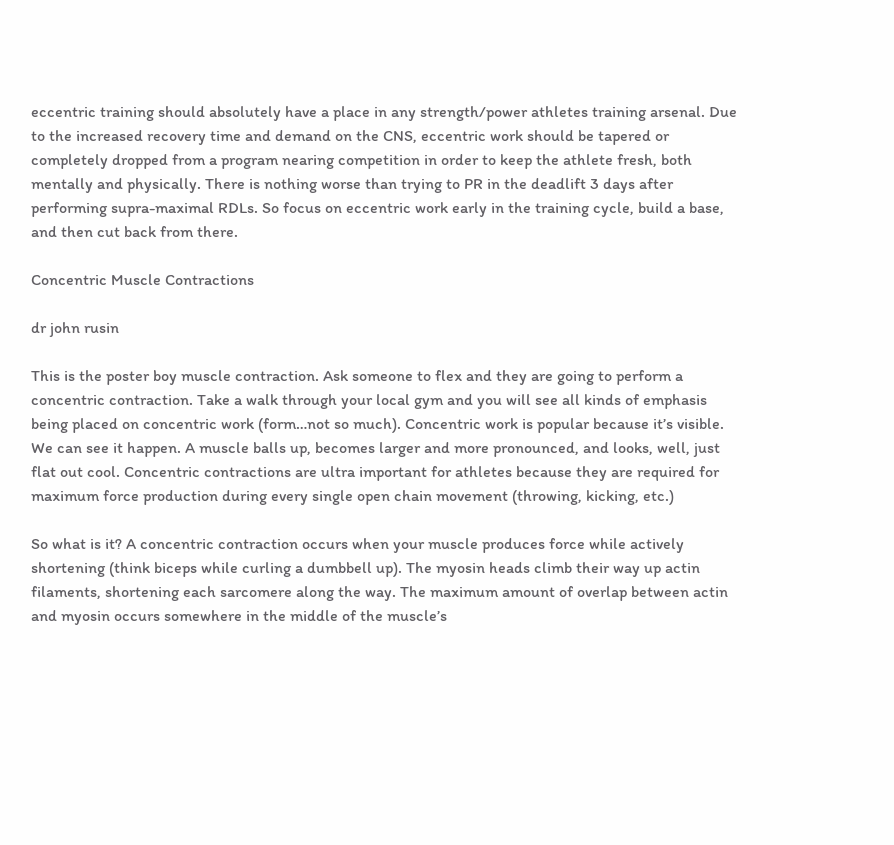eccentric training should absolutely have a place in any strength/power athletes training arsenal. Due to the increased recovery time and demand on the CNS, eccentric work should be tapered or completely dropped from a program nearing competition in order to keep the athlete fresh, both mentally and physically. There is nothing worse than trying to PR in the deadlift 3 days after performing supra-maximal RDLs. So focus on eccentric work early in the training cycle, build a base, and then cut back from there.

Concentric Muscle Contractions

dr john rusin

This is the poster boy muscle contraction. Ask someone to flex and they are going to perform a concentric contraction. Take a walk through your local gym and you will see all kinds of emphasis being placed on concentric work (form…not so much). Concentric work is popular because it’s visible. We can see it happen. A muscle balls up, becomes larger and more pronounced, and looks, well, just flat out cool. Concentric contractions are ultra important for athletes because they are required for maximum force production during every single open chain movement (throwing, kicking, etc.)

So what is it? A concentric contraction occurs when your muscle produces force while actively shortening (think biceps while curling a dumbbell up). The myosin heads climb their way up actin filaments, shortening each sarcomere along the way. The maximum amount of overlap between actin and myosin occurs somewhere in the middle of the muscle’s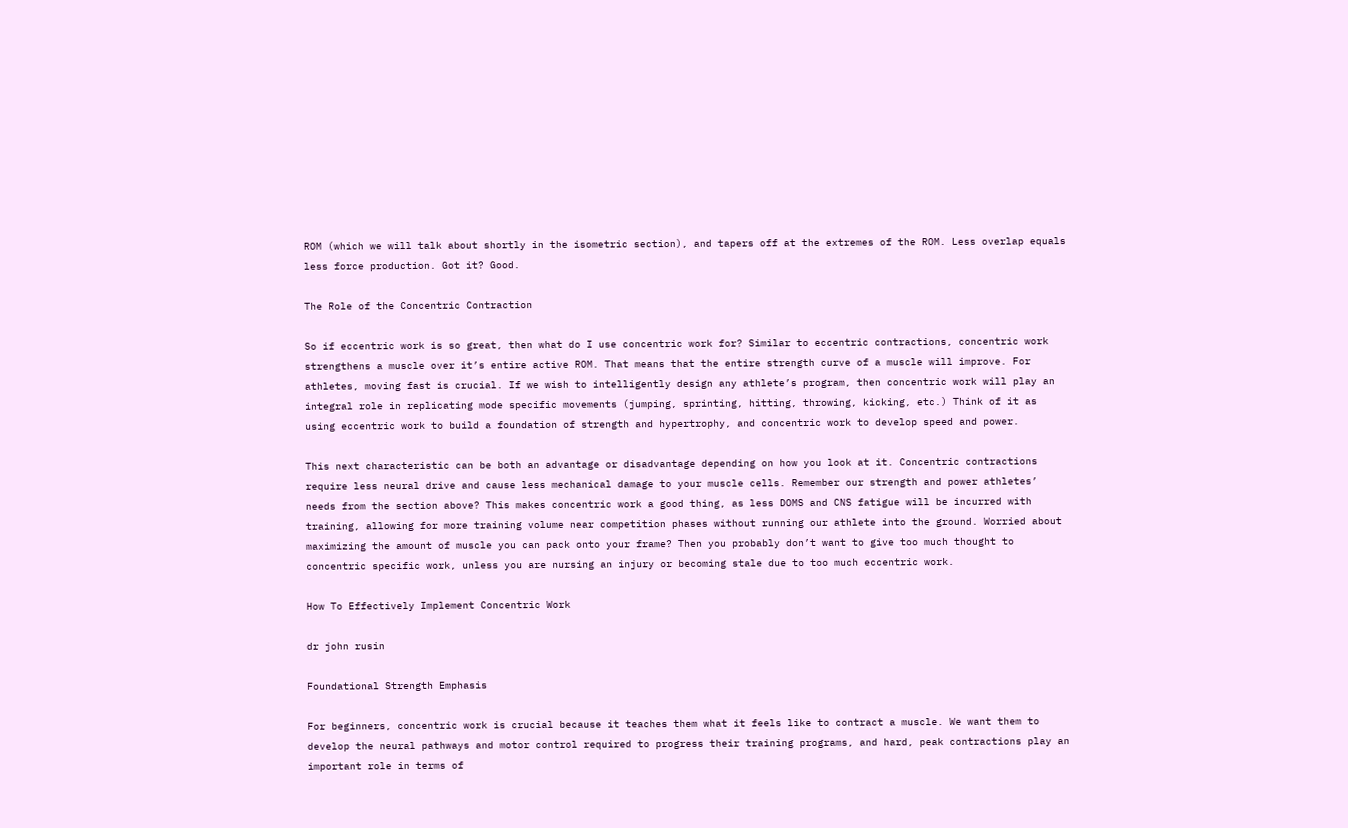ROM (which we will talk about shortly in the isometric section), and tapers off at the extremes of the ROM. Less overlap equals less force production. Got it? Good.

The Role of the Concentric Contraction

So if eccentric work is so great, then what do I use concentric work for? Similar to eccentric contractions, concentric work strengthens a muscle over it’s entire active ROM. That means that the entire strength curve of a muscle will improve. For athletes, moving fast is crucial. If we wish to intelligently design any athlete’s program, then concentric work will play an integral role in replicating mode specific movements (jumping, sprinting, hitting, throwing, kicking, etc.) Think of it as using eccentric work to build a foundation of strength and hypertrophy, and concentric work to develop speed and power.

This next characteristic can be both an advantage or disadvantage depending on how you look at it. Concentric contractions require less neural drive and cause less mechanical damage to your muscle cells. Remember our strength and power athletes’ needs from the section above? This makes concentric work a good thing, as less DOMS and CNS fatigue will be incurred with training, allowing for more training volume near competition phases without running our athlete into the ground. Worried about maximizing the amount of muscle you can pack onto your frame? Then you probably don’t want to give too much thought to concentric specific work, unless you are nursing an injury or becoming stale due to too much eccentric work.

How To Effectively Implement Concentric Work

dr john rusin

Foundational Strength Emphasis

For beginners, concentric work is crucial because it teaches them what it feels like to contract a muscle. We want them to develop the neural pathways and motor control required to progress their training programs, and hard, peak contractions play an important role in terms of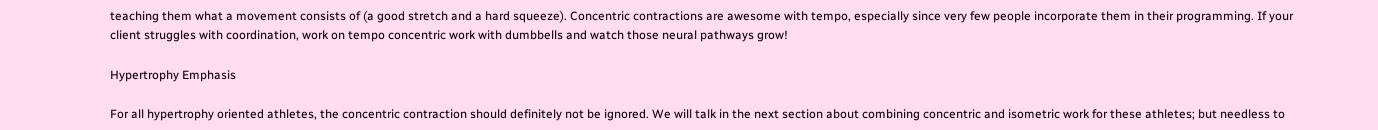teaching them what a movement consists of (a good stretch and a hard squeeze). Concentric contractions are awesome with tempo, especially since very few people incorporate them in their programming. If your client struggles with coordination, work on tempo concentric work with dumbbells and watch those neural pathways grow!

Hypertrophy Emphasis

For all hypertrophy oriented athletes, the concentric contraction should definitely not be ignored. We will talk in the next section about combining concentric and isometric work for these athletes; but needless to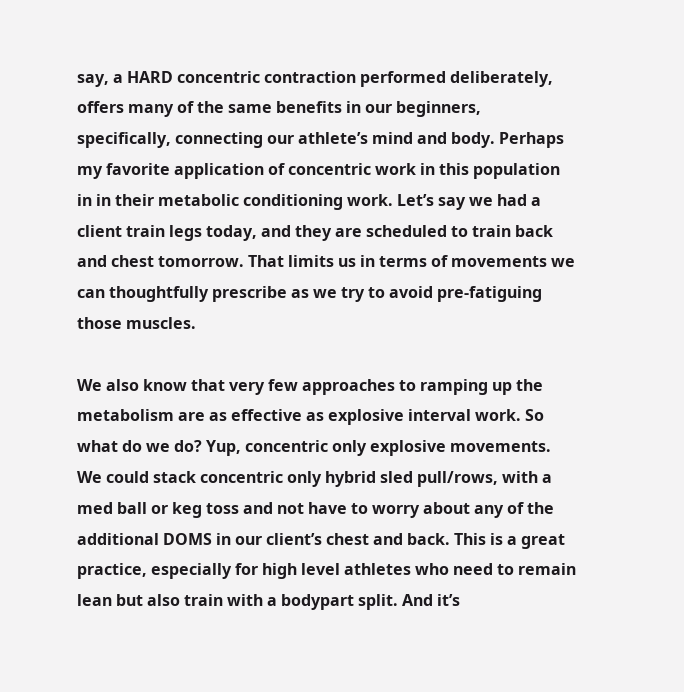say, a HARD concentric contraction performed deliberately, offers many of the same benefits in our beginners, specifically, connecting our athlete’s mind and body. Perhaps my favorite application of concentric work in this population in in their metabolic conditioning work. Let’s say we had a client train legs today, and they are scheduled to train back and chest tomorrow. That limits us in terms of movements we can thoughtfully prescribe as we try to avoid pre-fatiguing those muscles.

We also know that very few approaches to ramping up the metabolism are as effective as explosive interval work. So what do we do? Yup, concentric only explosive movements. We could stack concentric only hybrid sled pull/rows, with a med ball or keg toss and not have to worry about any of the additional DOMS in our client’s chest and back. This is a great practice, especially for high level athletes who need to remain lean but also train with a bodypart split. And it’s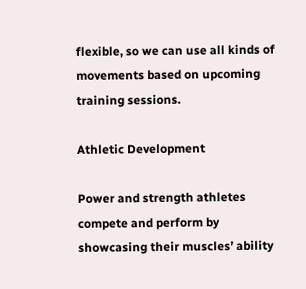flexible, so we can use all kinds of movements based on upcoming training sessions.

Athletic Development

Power and strength athletes compete and perform by showcasing their muscles’ ability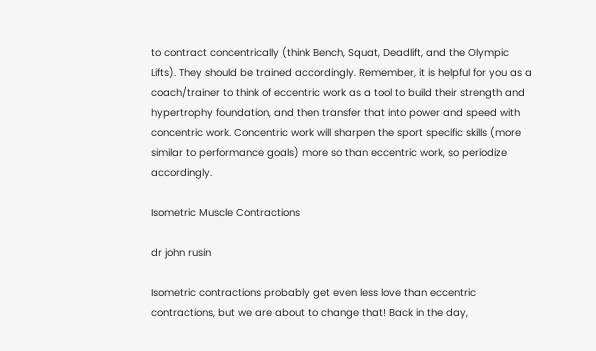to contract concentrically (think Bench, Squat, Deadlift, and the Olympic Lifts). They should be trained accordingly. Remember, it is helpful for you as a coach/trainer to think of eccentric work as a tool to build their strength and hypertrophy foundation, and then transfer that into power and speed with concentric work. Concentric work will sharpen the sport specific skills (more similar to performance goals) more so than eccentric work, so periodize accordingly.

Isometric Muscle Contractions

dr john rusin

Isometric contractions probably get even less love than eccentric contractions, but we are about to change that! Back in the day,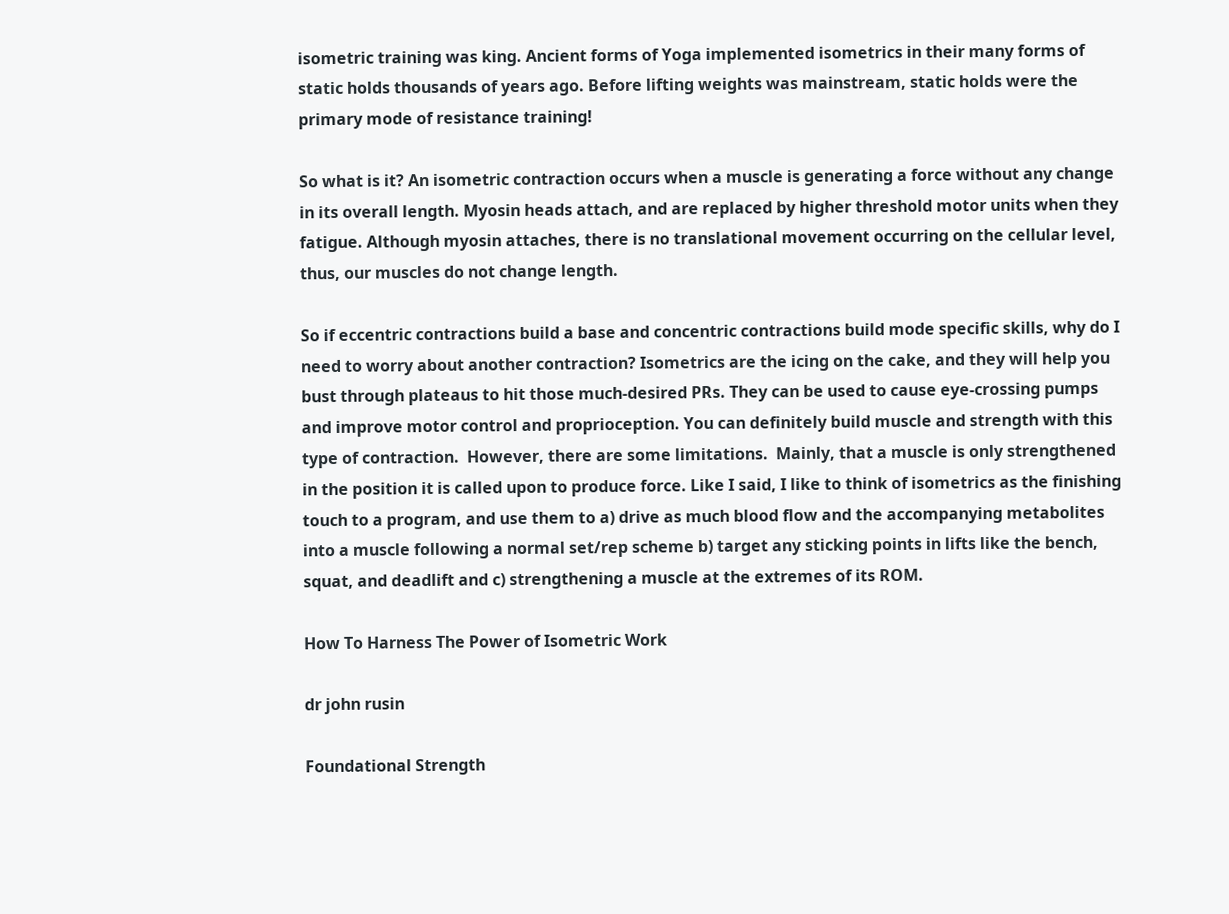isometric training was king. Ancient forms of Yoga implemented isometrics in their many forms of static holds thousands of years ago. Before lifting weights was mainstream, static holds were the primary mode of resistance training!

So what is it? An isometric contraction occurs when a muscle is generating a force without any change in its overall length. Myosin heads attach, and are replaced by higher threshold motor units when they fatigue. Although myosin attaches, there is no translational movement occurring on the cellular level, thus, our muscles do not change length.

So if eccentric contractions build a base and concentric contractions build mode specific skills, why do I need to worry about another contraction? Isometrics are the icing on the cake, and they will help you bust through plateaus to hit those much-desired PRs. They can be used to cause eye-crossing pumps and improve motor control and proprioception. You can definitely build muscle and strength with this type of contraction.  However, there are some limitations.  Mainly, that a muscle is only strengthened in the position it is called upon to produce force. Like I said, I like to think of isometrics as the finishing touch to a program, and use them to a) drive as much blood flow and the accompanying metabolites into a muscle following a normal set/rep scheme b) target any sticking points in lifts like the bench, squat, and deadlift and c) strengthening a muscle at the extremes of its ROM.

How To Harness The Power of Isometric Work

dr john rusin

Foundational Strength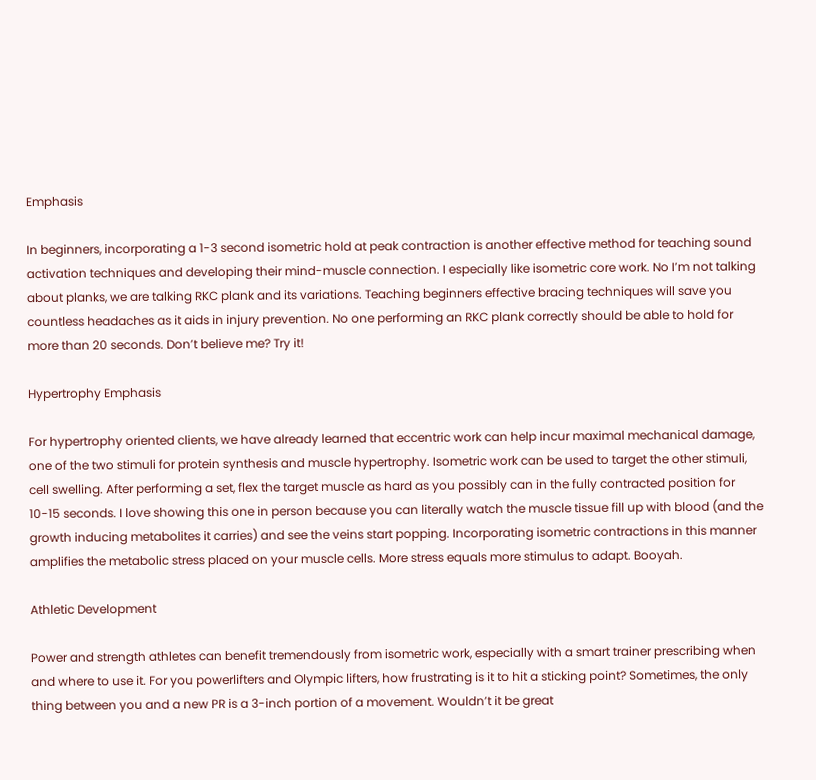Emphasis

In beginners, incorporating a 1-3 second isometric hold at peak contraction is another effective method for teaching sound activation techniques and developing their mind-muscle connection. I especially like isometric core work. No I’m not talking about planks, we are talking RKC plank and its variations. Teaching beginners effective bracing techniques will save you countless headaches as it aids in injury prevention. No one performing an RKC plank correctly should be able to hold for more than 20 seconds. Don’t believe me? Try it!

Hypertrophy Emphasis

For hypertrophy oriented clients, we have already learned that eccentric work can help incur maximal mechanical damage, one of the two stimuli for protein synthesis and muscle hypertrophy. Isometric work can be used to target the other stimuli, cell swelling. After performing a set, flex the target muscle as hard as you possibly can in the fully contracted position for 10-15 seconds. I love showing this one in person because you can literally watch the muscle tissue fill up with blood (and the growth inducing metabolites it carries) and see the veins start popping. Incorporating isometric contractions in this manner amplifies the metabolic stress placed on your muscle cells. More stress equals more stimulus to adapt. Booyah.

Athletic Development

Power and strength athletes can benefit tremendously from isometric work, especially with a smart trainer prescribing when and where to use it. For you powerlifters and Olympic lifters, how frustrating is it to hit a sticking point? Sometimes, the only thing between you and a new PR is a 3-inch portion of a movement. Wouldn’t it be great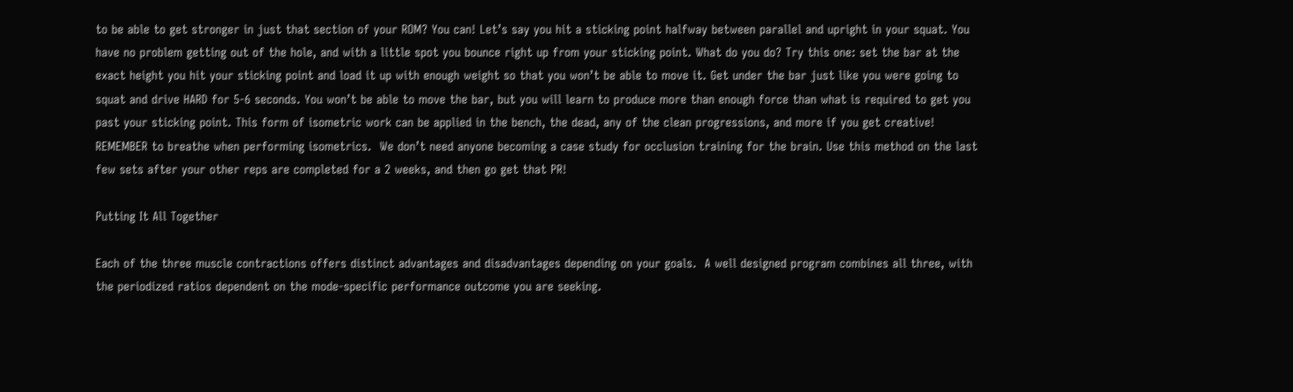to be able to get stronger in just that section of your ROM? You can! Let’s say you hit a sticking point halfway between parallel and upright in your squat. You have no problem getting out of the hole, and with a little spot you bounce right up from your sticking point. What do you do? Try this one: set the bar at the exact height you hit your sticking point and load it up with enough weight so that you won’t be able to move it. Get under the bar just like you were going to squat and drive HARD for 5-6 seconds. You won’t be able to move the bar, but you will learn to produce more than enough force than what is required to get you past your sticking point. This form of isometric work can be applied in the bench, the dead, any of the clean progressions, and more if you get creative! REMEMBER to breathe when performing isometrics.  We don’t need anyone becoming a case study for occlusion training for the brain. Use this method on the last few sets after your other reps are completed for a 2 weeks, and then go get that PR!

Putting It All Together

Each of the three muscle contractions offers distinct advantages and disadvantages depending on your goals.  A well designed program combines all three, with the periodized ratios dependent on the mode-specific performance outcome you are seeking.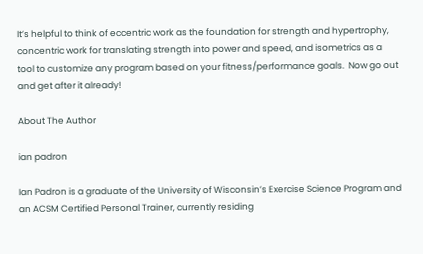It’s helpful to think of eccentric work as the foundation for strength and hypertrophy, concentric work for translating strength into power and speed, and isometrics as a tool to customize any program based on your fitness/performance goals.  Now go out and get after it already!

About The Author

ian padron

Ian Padron is a graduate of the University of Wisconsin’s Exercise Science Program and an ACSM Certified Personal Trainer, currently residing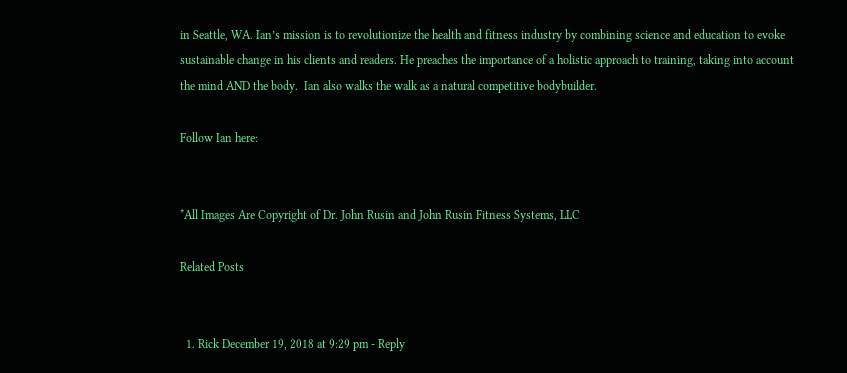in Seattle, WA. Ian’s mission is to revolutionize the health and fitness industry by combining science and education to evoke sustainable change in his clients and readers. He preaches the importance of a holistic approach to training, taking into account the mind AND the body.  Ian also walks the walk as a natural competitive bodybuilder.

Follow Ian here:


*All Images Are Copyright of Dr. John Rusin and John Rusin Fitness Systems, LLC

Related Posts


  1. Rick December 19, 2018 at 9:29 pm - Reply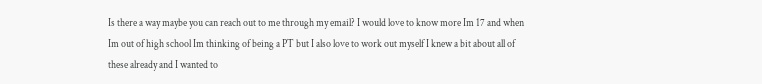Is there a way maybe you can reach out to me through my email? I would love to know more Im 17 and when Im out of high school Im thinking of being a PT but I also love to work out myself I knew a bit about all of these already and I wanted to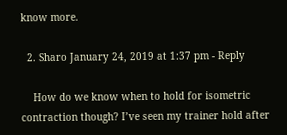know more.

  2. Sharo January 24, 2019 at 1:37 pm - Reply

    How do we know when to hold for isometric contraction though? I’ve seen my trainer hold after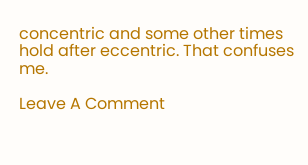concentric and some other times hold after eccentric. That confuses me.

Leave A Comment